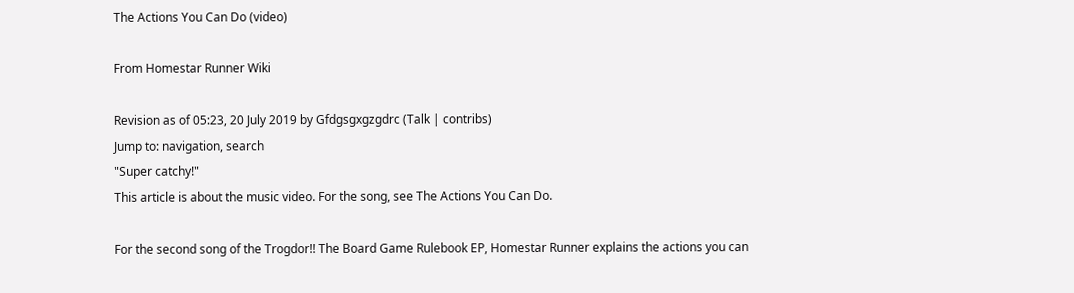The Actions You Can Do (video)

From Homestar Runner Wiki

Revision as of 05:23, 20 July 2019 by Gfdgsgxgzgdrc (Talk | contribs)
Jump to: navigation, search
"Super catchy!"
This article is about the music video. For the song, see The Actions You Can Do.

For the second song of the Trogdor!! The Board Game Rulebook EP, Homestar Runner explains the actions you can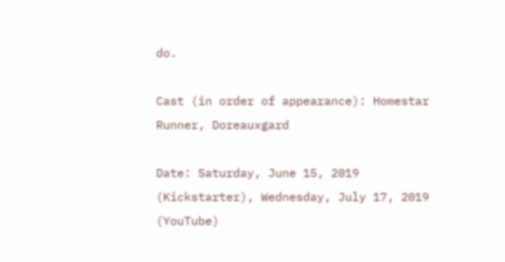do.

Cast (in order of appearance): Homestar Runner, Doreauxgard

Date: Saturday, June 15, 2019 (Kickstarter), Wednesday, July 17, 2019 (YouTube)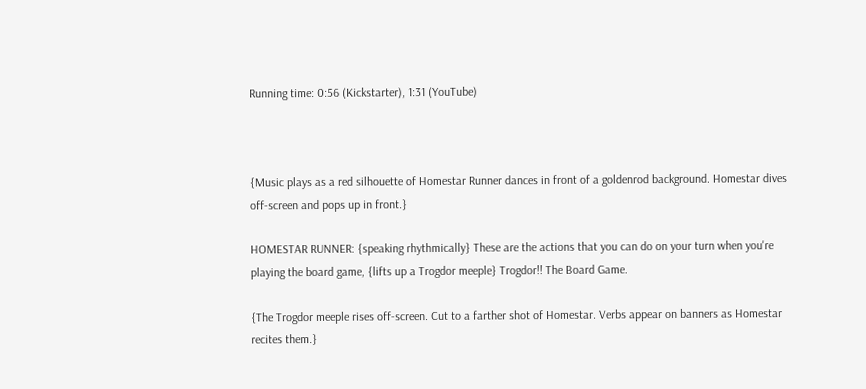Running time: 0:56 (Kickstarter), 1:31 (YouTube)



{Music plays as a red silhouette of Homestar Runner dances in front of a goldenrod background. Homestar dives off-screen and pops up in front.}

HOMESTAR RUNNER: {speaking rhythmically} These are the actions that you can do on your turn when you're playing the board game, {lifts up a Trogdor meeple} Trogdor!! The Board Game.

{The Trogdor meeple rises off-screen. Cut to a farther shot of Homestar. Verbs appear on banners as Homestar recites them.}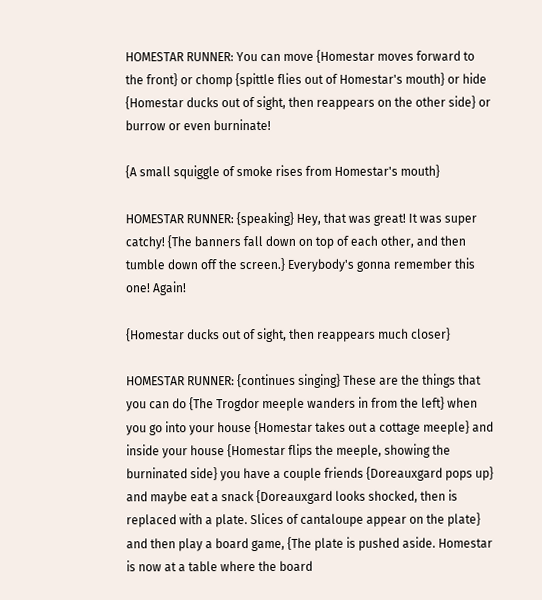HOMESTAR RUNNER: You can move {Homestar moves forward to the front} or chomp {spittle flies out of Homestar's mouth} or hide {Homestar ducks out of sight, then reappears on the other side} or burrow or even burninate!

{A small squiggle of smoke rises from Homestar's mouth}

HOMESTAR RUNNER: {speaking} Hey, that was great! It was super catchy! {The banners fall down on top of each other, and then tumble down off the screen.} Everybody's gonna remember this one! Again!

{Homestar ducks out of sight, then reappears much closer}

HOMESTAR RUNNER: {continues singing} These are the things that you can do {The Trogdor meeple wanders in from the left} when you go into your house {Homestar takes out a cottage meeple} and inside your house {Homestar flips the meeple, showing the burninated side} you have a couple friends {Doreauxgard pops up} and maybe eat a snack {Doreauxgard looks shocked, then is replaced with a plate. Slices of cantaloupe appear on the plate} and then play a board game, {The plate is pushed aside. Homestar is now at a table where the board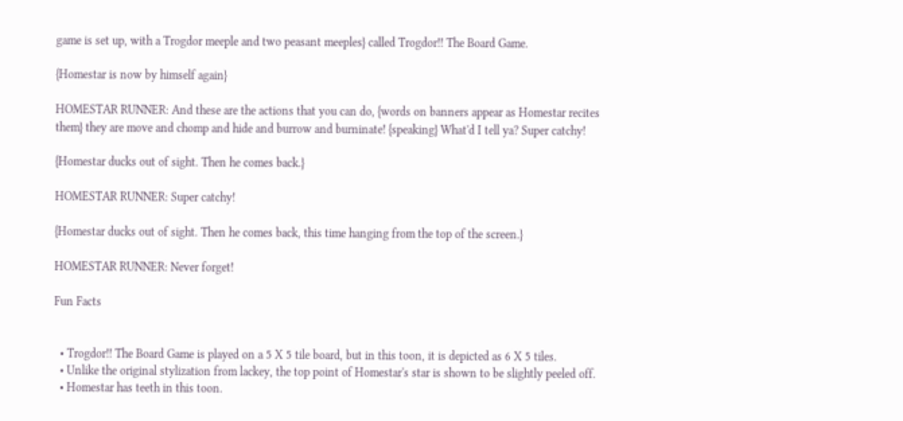game is set up, with a Trogdor meeple and two peasant meeples} called Trogdor!! The Board Game.

{Homestar is now by himself again}

HOMESTAR RUNNER: And these are the actions that you can do, {words on banners appear as Homestar recites them} they are move and chomp and hide and burrow and burninate! {speaking} What'd I tell ya? Super catchy!

{Homestar ducks out of sight. Then he comes back.}

HOMESTAR RUNNER: Super catchy!

{Homestar ducks out of sight. Then he comes back, this time hanging from the top of the screen.}

HOMESTAR RUNNER: Never forget!

Fun Facts


  • Trogdor!! The Board Game is played on a 5 X 5 tile board, but in this toon, it is depicted as 6 X 5 tiles.
  • Unlike the original stylization from lackey, the top point of Homestar's star is shown to be slightly peeled off.
  • Homestar has teeth in this toon.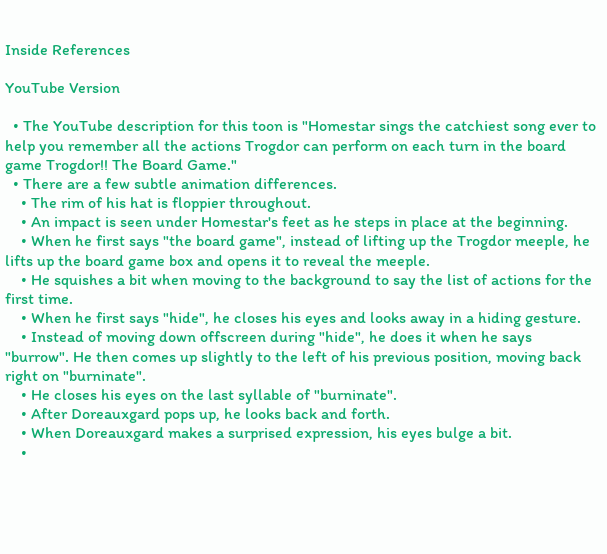Inside References

YouTube Version

  • The YouTube description for this toon is "Homestar sings the catchiest song ever to help you remember all the actions Trogdor can perform on each turn in the board game Trogdor!! The Board Game."
  • There are a few subtle animation differences.
    • The rim of his hat is floppier throughout.
    • An impact is seen under Homestar's feet as he steps in place at the beginning.
    • When he first says "the board game", instead of lifting up the Trogdor meeple, he lifts up the board game box and opens it to reveal the meeple.
    • He squishes a bit when moving to the background to say the list of actions for the first time.
    • When he first says "hide", he closes his eyes and looks away in a hiding gesture.
    • Instead of moving down offscreen during "hide", he does it when he says "burrow". He then comes up slightly to the left of his previous position, moving back right on "burninate".
    • He closes his eyes on the last syllable of "burninate".
    • After Doreauxgard pops up, he looks back and forth.
    • When Doreauxgard makes a surprised expression, his eyes bulge a bit.
    •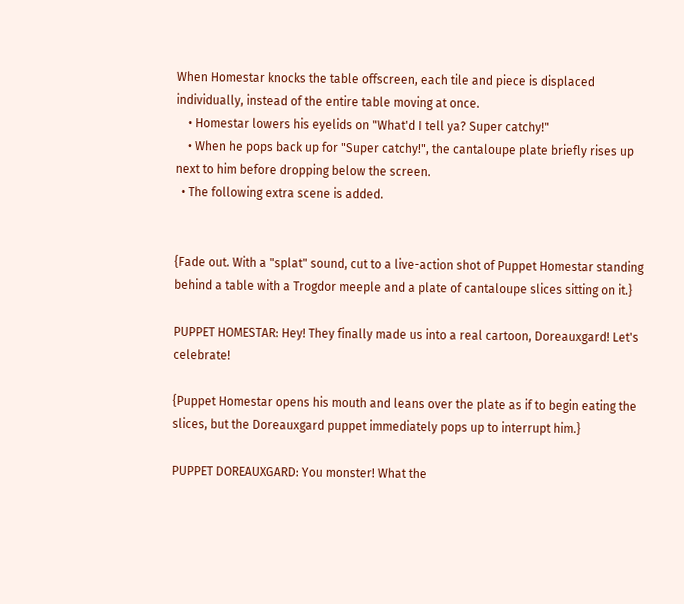When Homestar knocks the table offscreen, each tile and piece is displaced individually, instead of the entire table moving at once.
    • Homestar lowers his eyelids on "What'd I tell ya? Super catchy!"
    • When he pops back up for "Super catchy!", the cantaloupe plate briefly rises up next to him before dropping below the screen.
  • The following extra scene is added.


{Fade out. With a "splat" sound, cut to a live-action shot of Puppet Homestar standing behind a table with a Trogdor meeple and a plate of cantaloupe slices sitting on it.}

PUPPET HOMESTAR: Hey! They finally made us into a real cartoon, Doreauxgard! Let's celebrate!

{Puppet Homestar opens his mouth and leans over the plate as if to begin eating the slices, but the Doreauxgard puppet immediately pops up to interrupt him.}

PUPPET DOREAUXGARD: You monster! What the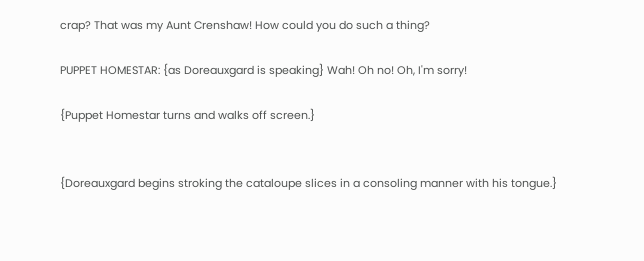crap? That was my Aunt Crenshaw! How could you do such a thing?

PUPPET HOMESTAR: {as Doreauxgard is speaking} Wah! Oh no! Oh, I'm sorry!

{Puppet Homestar turns and walks off screen.}


{Doreauxgard begins stroking the cataloupe slices in a consoling manner with his tongue.}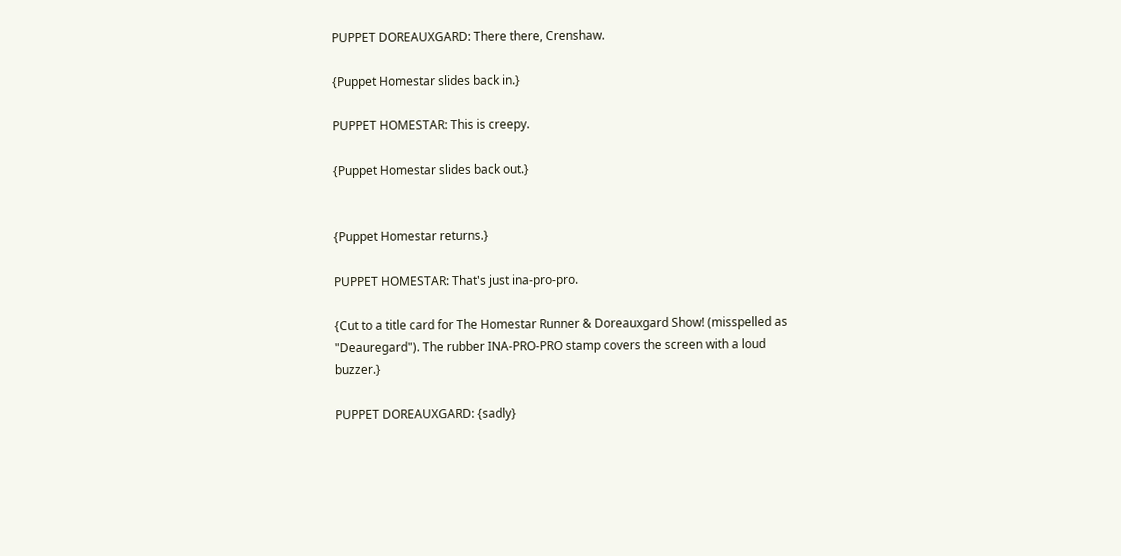PUPPET DOREAUXGARD: There there, Crenshaw.

{Puppet Homestar slides back in.}

PUPPET HOMESTAR: This is creepy.

{Puppet Homestar slides back out.}


{Puppet Homestar returns.}

PUPPET HOMESTAR: That's just ina-pro-pro.

{Cut to a title card for The Homestar Runner & Doreauxgard Show! (misspelled as "Deauregard"). The rubber INA-PRO-PRO stamp covers the screen with a loud buzzer.}

PUPPET DOREAUXGARD: {sadly}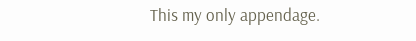This my only appendage.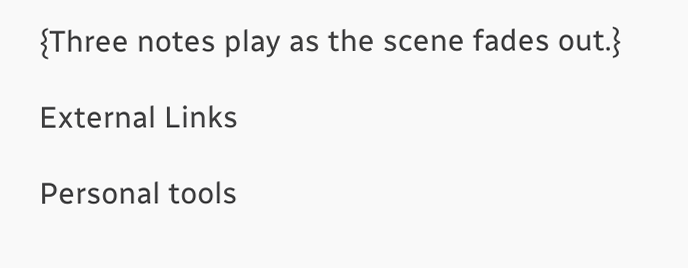{Three notes play as the scene fades out.}

External Links

Personal tools